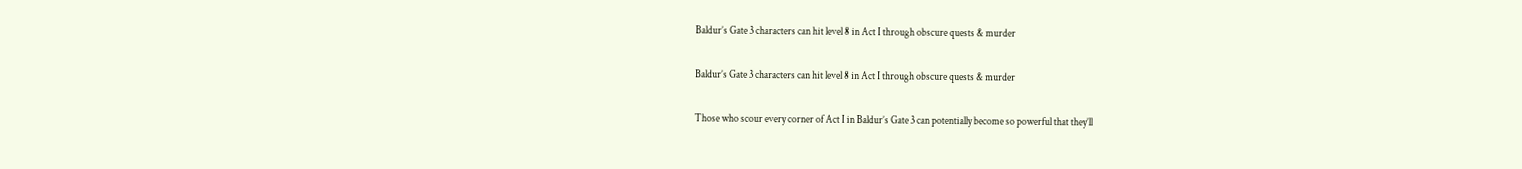Baldur’s Gate 3 characters can hit level 8 in Act I through obscure quests & murder

Baldur’s Gate 3 characters can hit level 8 in Act I through obscure quests & murder

Those who scour every corner of Act I in Baldur’s Gate 3 can potentially become so powerful that they’ll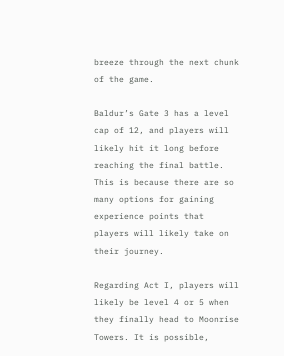breeze through the next chunk of the game.

Baldur’s Gate 3 has a level cap of 12, and players will likely hit it long before reaching the final battle. This is because there are so many options for gaining experience points that players will likely take on their journey.

Regarding Act I, players will likely be level 4 or 5 when they finally head to Moonrise Towers. It is possible,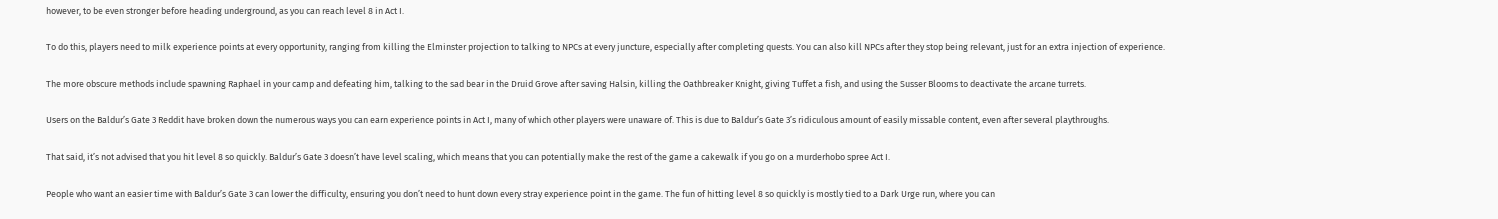however, to be even stronger before heading underground, as you can reach level 8 in Act I.

To do this, players need to milk experience points at every opportunity, ranging from killing the Elminster projection to talking to NPCs at every juncture, especially after completing quests. You can also kill NPCs after they stop being relevant, just for an extra injection of experience.

The more obscure methods include spawning Raphael in your camp and defeating him, talking to the sad bear in the Druid Grove after saving Halsin, killing the Oathbreaker Knight, giving Tuffet a fish, and using the Susser Blooms to deactivate the arcane turrets.

Users on the Baldur’s Gate 3 Reddit have broken down the numerous ways you can earn experience points in Act I, many of which other players were unaware of. This is due to Baldur’s Gate 3’s ridiculous amount of easily missable content, even after several playthroughs.

That said, it’s not advised that you hit level 8 so quickly. Baldur’s Gate 3 doesn’t have level scaling, which means that you can potentially make the rest of the game a cakewalk if you go on a murderhobo spree Act I.

People who want an easier time with Baldur’s Gate 3 can lower the difficulty, ensuring you don’t need to hunt down every stray experience point in the game. The fun of hitting level 8 so quickly is mostly tied to a Dark Urge run, where you can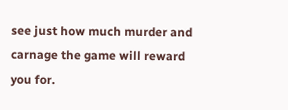see just how much murder and carnage the game will reward you for.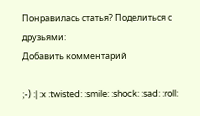Понравилась статья? Поделиться с друзьями:
Добавить комментарий

;-) :| :x :twisted: :smile: :shock: :sad: :roll: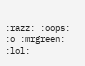:razz: :oops: :o :mrgreen: :lol: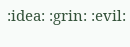:idea: :grin: :evil: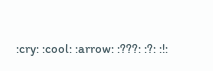:cry: :cool: :arrow: :???: :?: :!: